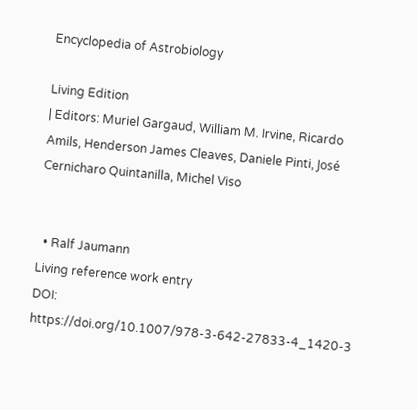Encyclopedia of Astrobiology

Living Edition
| Editors: Muriel Gargaud, William M. Irvine, Ricardo Amils, Henderson James Cleaves, Daniele Pinti, José Cernicharo Quintanilla, Michel Viso


  • Ralf Jaumann
Living reference work entry
DOI: https://doi.org/10.1007/978-3-642-27833-4_1420-3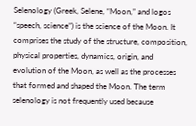Selenology (Greek, Selene, “Moon,” and logos “speech, science”) is the science of the Moon. It comprises the study of the structure, composition, physical properties, dynamics, origin, and evolution of the Moon, as well as the processes that formed and shaped the Moon. The term selenology is not frequently used because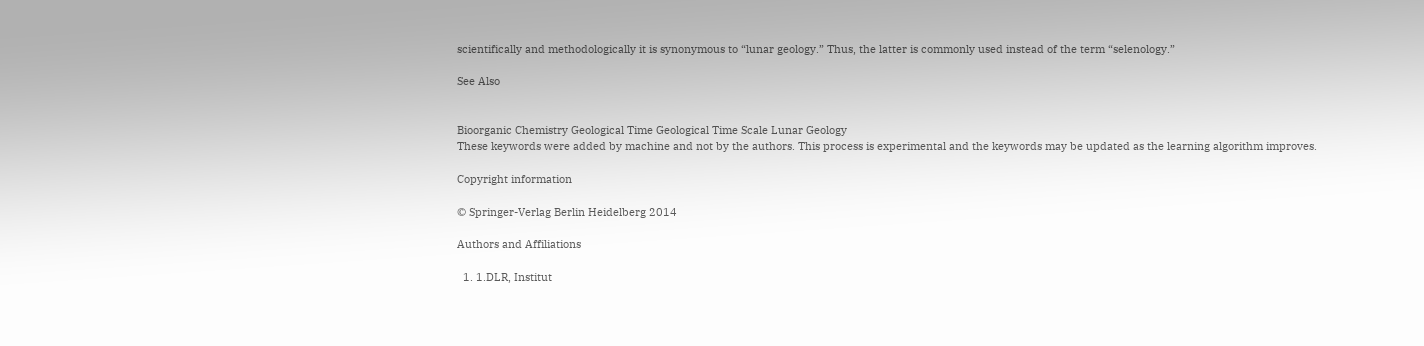scientifically and methodologically it is synonymous to “lunar geology.” Thus, the latter is commonly used instead of the term “selenology.”

See Also


Bioorganic Chemistry Geological Time Geological Time Scale Lunar Geology
These keywords were added by machine and not by the authors. This process is experimental and the keywords may be updated as the learning algorithm improves.

Copyright information

© Springer-Verlag Berlin Heidelberg 2014

Authors and Affiliations

  1. 1.DLR, Institut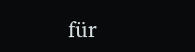für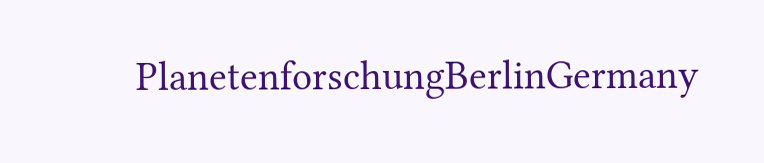PlanetenforschungBerlinGermany